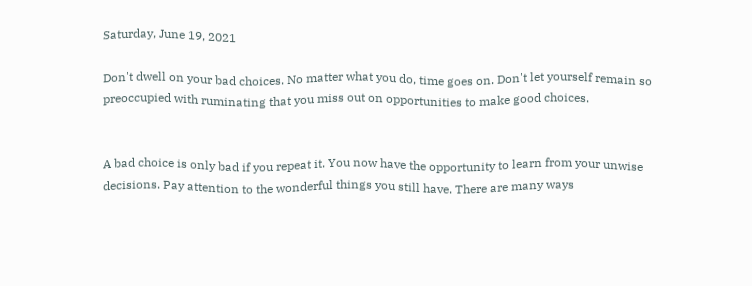Saturday, June 19, 2021

Don't dwell on your bad choices. No matter what you do, time goes on. Don't let yourself remain so preoccupied with ruminating that you miss out on opportunities to make good choices.


A bad choice is only bad if you repeat it. You now have the opportunity to learn from your unwise decisions. Pay attention to the wonderful things you still have. There are many ways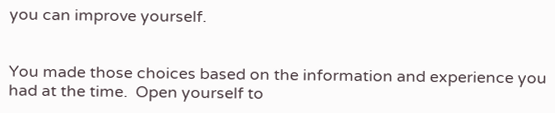you can improve yourself.


You made those choices based on the information and experience you had at the time.  Open yourself to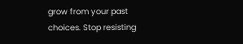grow from your past choices. Stop resisting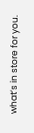what’s in store for you.